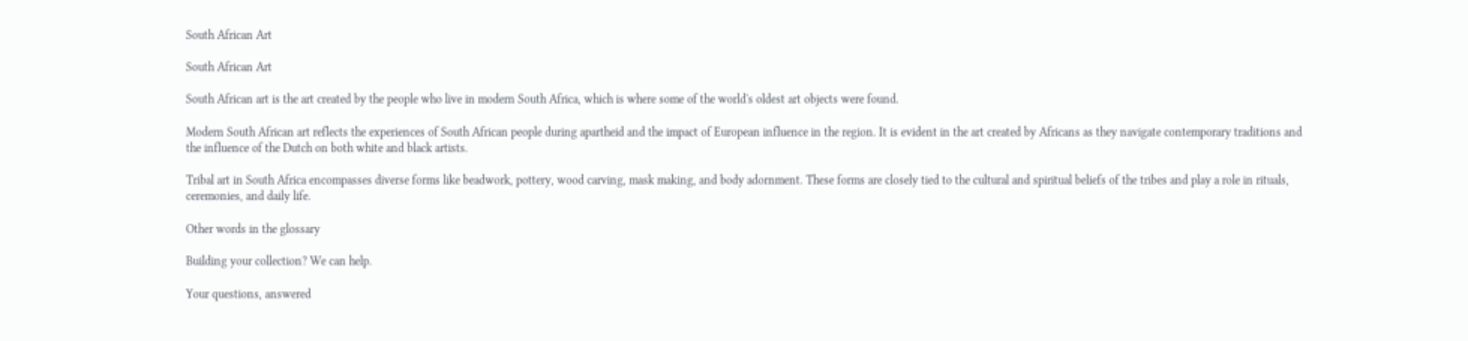South African Art

South African Art

South African art is the art created by the people who live in modern South Africa, which is where some of the world's oldest art objects were found.

Modern South African art reflects the experiences of South African people during apartheid and the impact of European influence in the region. It is evident in the art created by Africans as they navigate contemporary traditions and the influence of the Dutch on both white and black artists.

Tribal art in South Africa encompasses diverse forms like beadwork, pottery, wood carving, mask making, and body adornment. These forms are closely tied to the cultural and spiritual beliefs of the tribes and play a role in rituals, ceremonies, and daily life.

Other words in the glossary

Building your collection? We can help.

Your questions, answered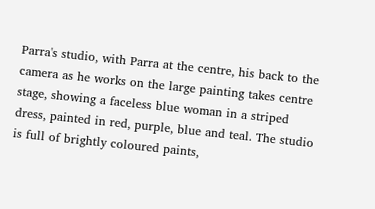Parra's studio, with Parra at the centre, his back to the camera as he works on the large painting takes centre stage, showing a faceless blue woman in a striped dress, painted in red, purple, blue and teal. The studio is full of brightly coloured paints,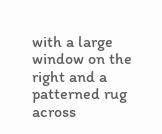with a large window on the right and a patterned rug across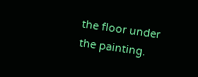the floor under the painting.